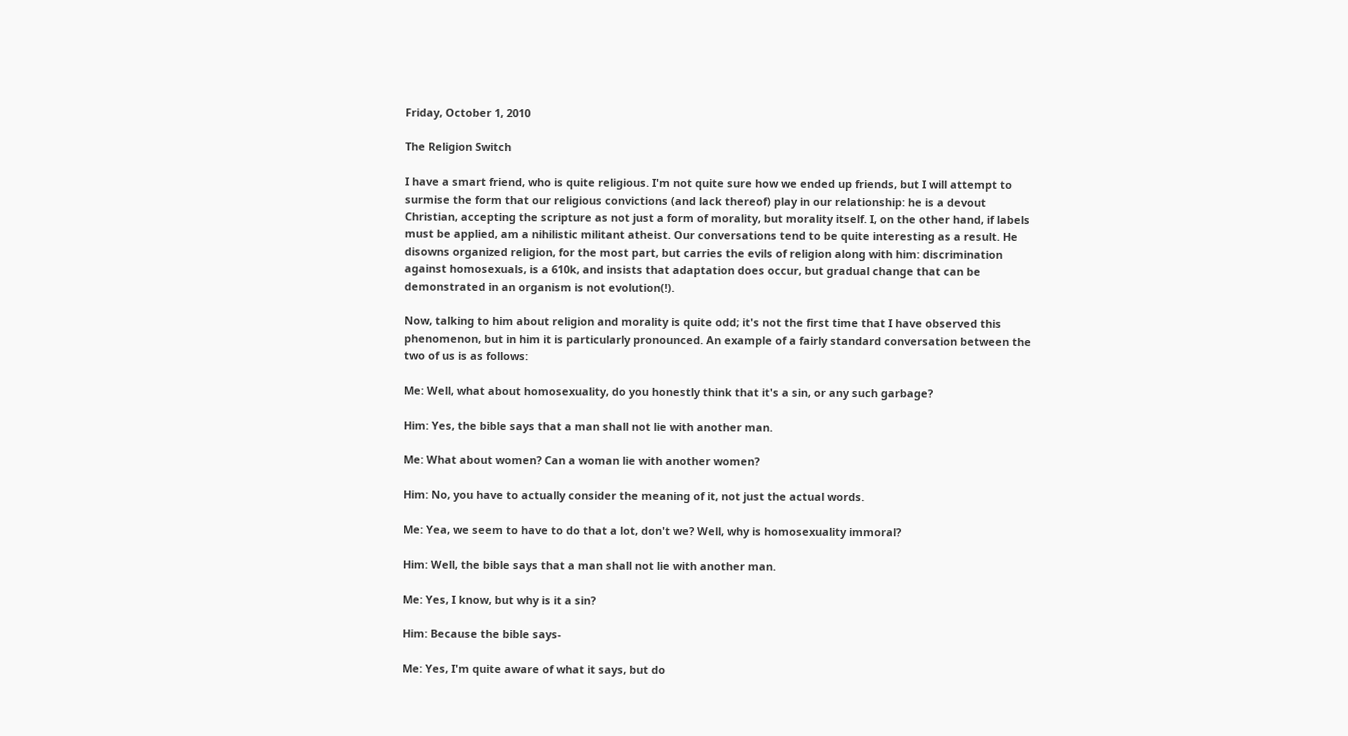Friday, October 1, 2010

The Religion Switch

I have a smart friend, who is quite religious. I'm not quite sure how we ended up friends, but I will attempt to surmise the form that our religious convictions (and lack thereof) play in our relationship: he is a devout Christian, accepting the scripture as not just a form of morality, but morality itself. I, on the other hand, if labels must be applied, am a nihilistic militant atheist. Our conversations tend to be quite interesting as a result. He disowns organized religion, for the most part, but carries the evils of religion along with him: discrimination against homosexuals, is a 610k, and insists that adaptation does occur, but gradual change that can be demonstrated in an organism is not evolution(!).

Now, talking to him about religion and morality is quite odd; it's not the first time that I have observed this phenomenon, but in him it is particularly pronounced. An example of a fairly standard conversation between the two of us is as follows:

Me: Well, what about homosexuality, do you honestly think that it's a sin, or any such garbage?

Him: Yes, the bible says that a man shall not lie with another man.

Me: What about women? Can a woman lie with another women?

Him: No, you have to actually consider the meaning of it, not just the actual words.

Me: Yea, we seem to have to do that a lot, don't we? Well, why is homosexuality immoral?

Him: Well, the bible says that a man shall not lie with another man.

Me: Yes, I know, but why is it a sin?

Him: Because the bible says-

Me: Yes, I'm quite aware of what it says, but do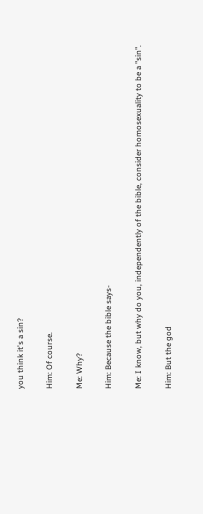you think it's a sin?

Him: Of course.

Me: Why?

Him: Because the bible says-

Me: I know, but why do you, independently of the bible, consider homosexuality to be a "sin".

Him: But the god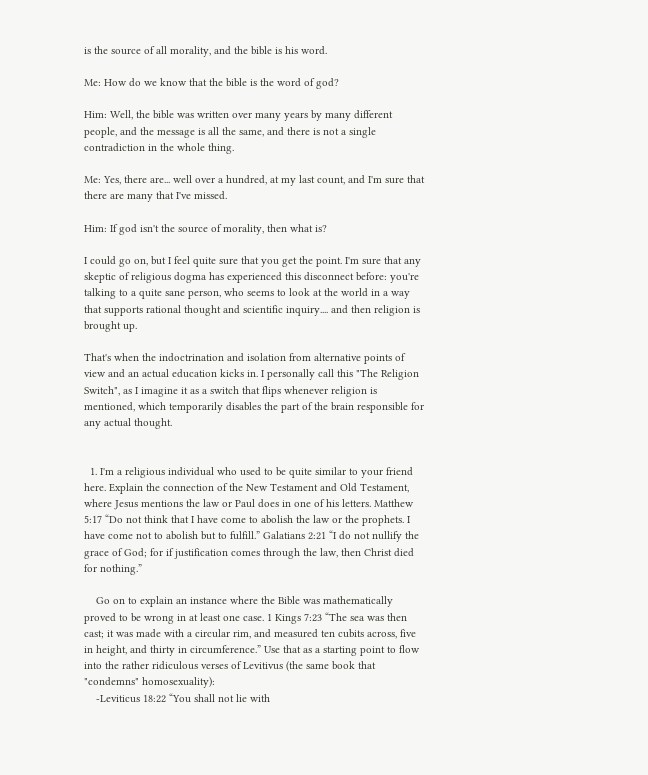is the source of all morality, and the bible is his word.

Me: How do we know that the bible is the word of god?

Him: Well, the bible was written over many years by many different people, and the message is all the same, and there is not a single contradiction in the whole thing.

Me: Yes, there are... well over a hundred, at my last count, and I'm sure that there are many that I've missed.

Him: If god isn't the source of morality, then what is?

I could go on, but I feel quite sure that you get the point. I'm sure that any skeptic of religious dogma has experienced this disconnect before: you're talking to a quite sane person, who seems to look at the world in a way that supports rational thought and scientific inquiry.... and then religion is brought up.

That's when the indoctrination and isolation from alternative points of view and an actual education kicks in. I personally call this "The Religion Switch", as I imagine it as a switch that flips whenever religion is mentioned, which temporarily disables the part of the brain responsible for any actual thought.


  1. I'm a religious individual who used to be quite similar to your friend here. Explain the connection of the New Testament and Old Testament, where Jesus mentions the law or Paul does in one of his letters. Matthew 5:17 “Do not think that I have come to abolish the law or the prophets. I have come not to abolish but to fulfill.” Galatians 2:21 “I do not nullify the grace of God; for if justification comes through the law, then Christ died for nothing.”

    Go on to explain an instance where the Bible was mathematically proved to be wrong in at least one case. 1 Kings 7:23 “The sea was then cast; it was made with a circular rim, and measured ten cubits across, five in height, and thirty in circumference.” Use that as a starting point to flow into the rather ridiculous verses of Levitivus (the same book that "condemns" homosexuality):
    -Leviticus 18:22 “You shall not lie with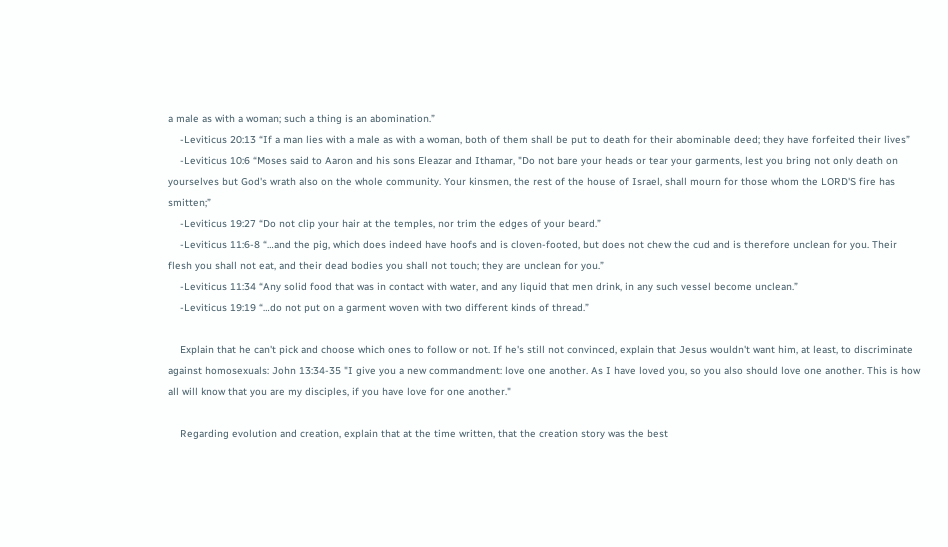a male as with a woman; such a thing is an abomination.”
    -Leviticus 20:13 “If a man lies with a male as with a woman, both of them shall be put to death for their abominable deed; they have forfeited their lives”
    -Leviticus 10:6 “Moses said to Aaron and his sons Eleazar and Ithamar, "Do not bare your heads or tear your garments, lest you bring not only death on yourselves but God's wrath also on the whole community. Your kinsmen, the rest of the house of Israel, shall mourn for those whom the LORD'S fire has smitten;”
    -Leviticus 19:27 “Do not clip your hair at the temples, nor trim the edges of your beard.”
    -Leviticus 11:6-8 “…and the pig, which does indeed have hoofs and is cloven-footed, but does not chew the cud and is therefore unclean for you. Their flesh you shall not eat, and their dead bodies you shall not touch; they are unclean for you.”
    -Leviticus 11:34 “Any solid food that was in contact with water, and any liquid that men drink, in any such vessel become unclean.”
    -Leviticus 19:19 “…do not put on a garment woven with two different kinds of thread.”

    Explain that he can't pick and choose which ones to follow or not. If he's still not convinced, explain that Jesus wouldn't want him, at least, to discriminate against homosexuals: John 13:34-35 "I give you a new commandment: love one another. As I have loved you, so you also should love one another. This is how all will know that you are my disciples, if you have love for one another."

    Regarding evolution and creation, explain that at the time written, that the creation story was the best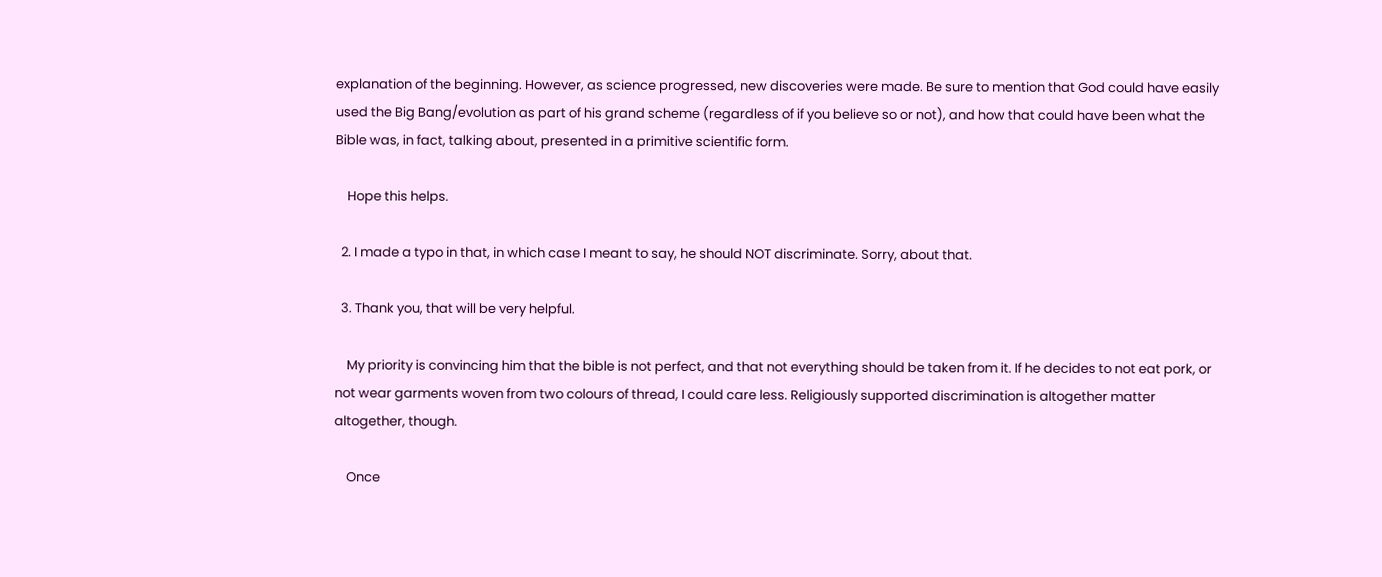explanation of the beginning. However, as science progressed, new discoveries were made. Be sure to mention that God could have easily used the Big Bang/evolution as part of his grand scheme (regardless of if you believe so or not), and how that could have been what the Bible was, in fact, talking about, presented in a primitive scientific form.

    Hope this helps.

  2. I made a typo in that, in which case I meant to say, he should NOT discriminate. Sorry, about that.

  3. Thank you, that will be very helpful.

    My priority is convincing him that the bible is not perfect, and that not everything should be taken from it. If he decides to not eat pork, or not wear garments woven from two colours of thread, I could care less. Religiously supported discrimination is altogether matter altogether, though.

    Once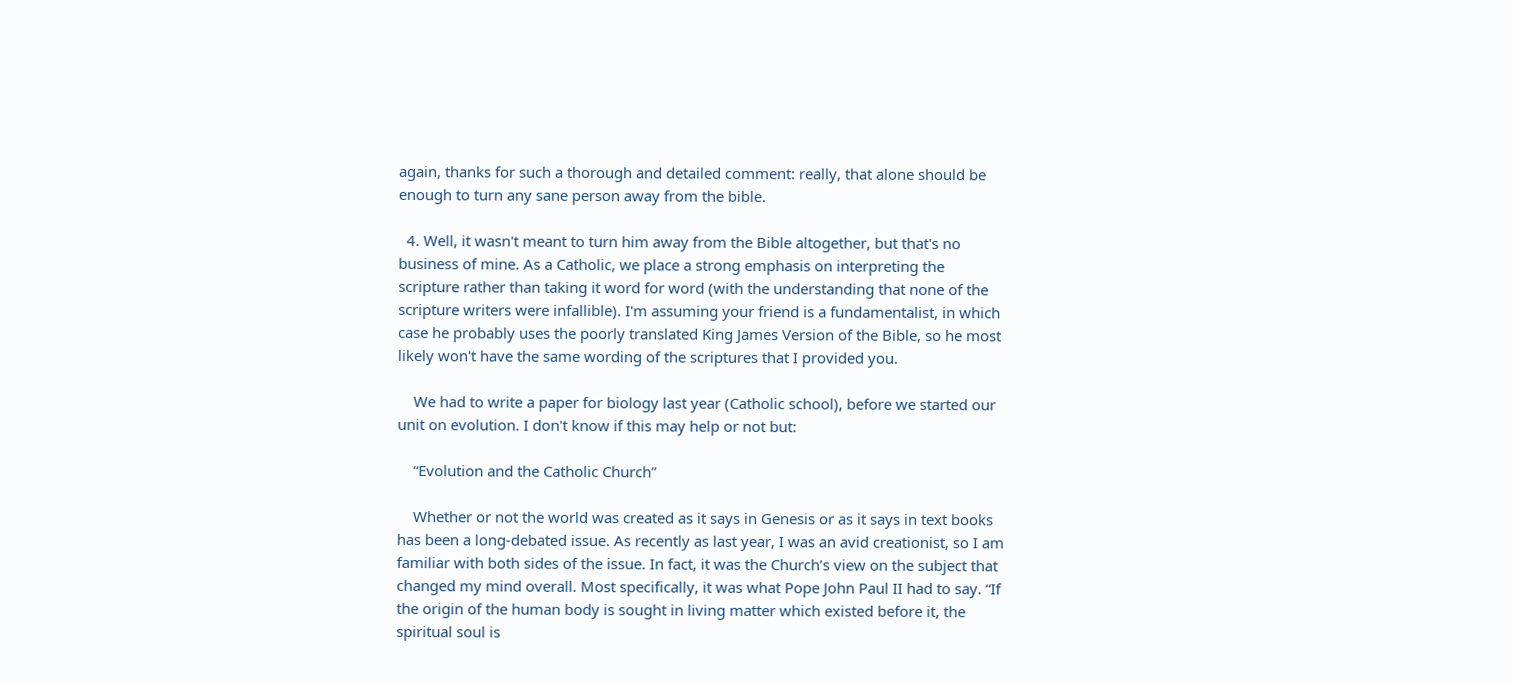again, thanks for such a thorough and detailed comment: really, that alone should be enough to turn any sane person away from the bible.

  4. Well, it wasn't meant to turn him away from the Bible altogether, but that's no business of mine. As a Catholic, we place a strong emphasis on interpreting the scripture rather than taking it word for word (with the understanding that none of the scripture writers were infallible). I'm assuming your friend is a fundamentalist, in which case he probably uses the poorly translated King James Version of the Bible, so he most likely won't have the same wording of the scriptures that I provided you.

    We had to write a paper for biology last year (Catholic school), before we started our unit on evolution. I don't know if this may help or not but:

    “Evolution and the Catholic Church”

    Whether or not the world was created as it says in Genesis or as it says in text books has been a long-debated issue. As recently as last year, I was an avid creationist, so I am familiar with both sides of the issue. In fact, it was the Church’s view on the subject that changed my mind overall. Most specifically, it was what Pope John Paul II had to say. “If the origin of the human body is sought in living matter which existed before it, the spiritual soul is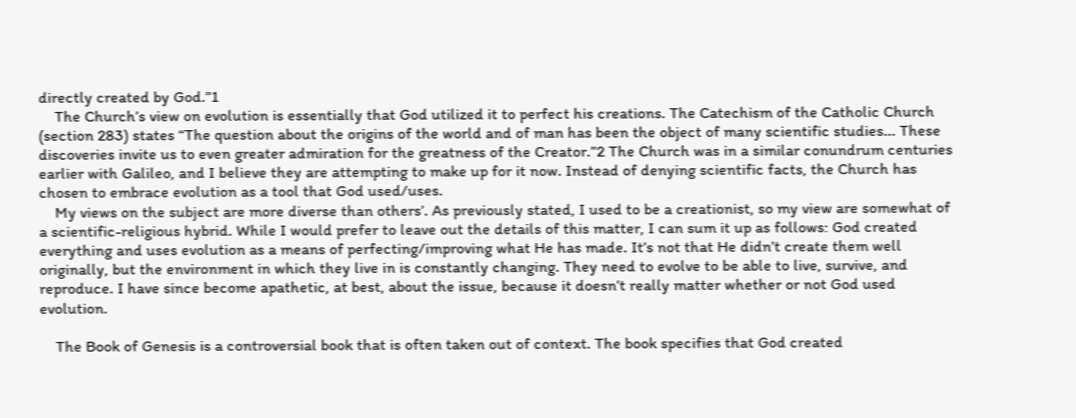directly created by God.”1
    The Church’s view on evolution is essentially that God utilized it to perfect his creations. The Catechism of the Catholic Church (section 283) states “The question about the origins of the world and of man has been the object of many scientific studies... These discoveries invite us to even greater admiration for the greatness of the Creator.”2 The Church was in a similar conundrum centuries earlier with Galileo, and I believe they are attempting to make up for it now. Instead of denying scientific facts, the Church has chosen to embrace evolution as a tool that God used/uses.
    My views on the subject are more diverse than others’. As previously stated, I used to be a creationist, so my view are somewhat of a scientific-religious hybrid. While I would prefer to leave out the details of this matter, I can sum it up as follows: God created everything and uses evolution as a means of perfecting/improving what He has made. It’s not that He didn’t create them well originally, but the environment in which they live in is constantly changing. They need to evolve to be able to live, survive, and reproduce. I have since become apathetic, at best, about the issue, because it doesn’t really matter whether or not God used evolution.

    The Book of Genesis is a controversial book that is often taken out of context. The book specifies that God created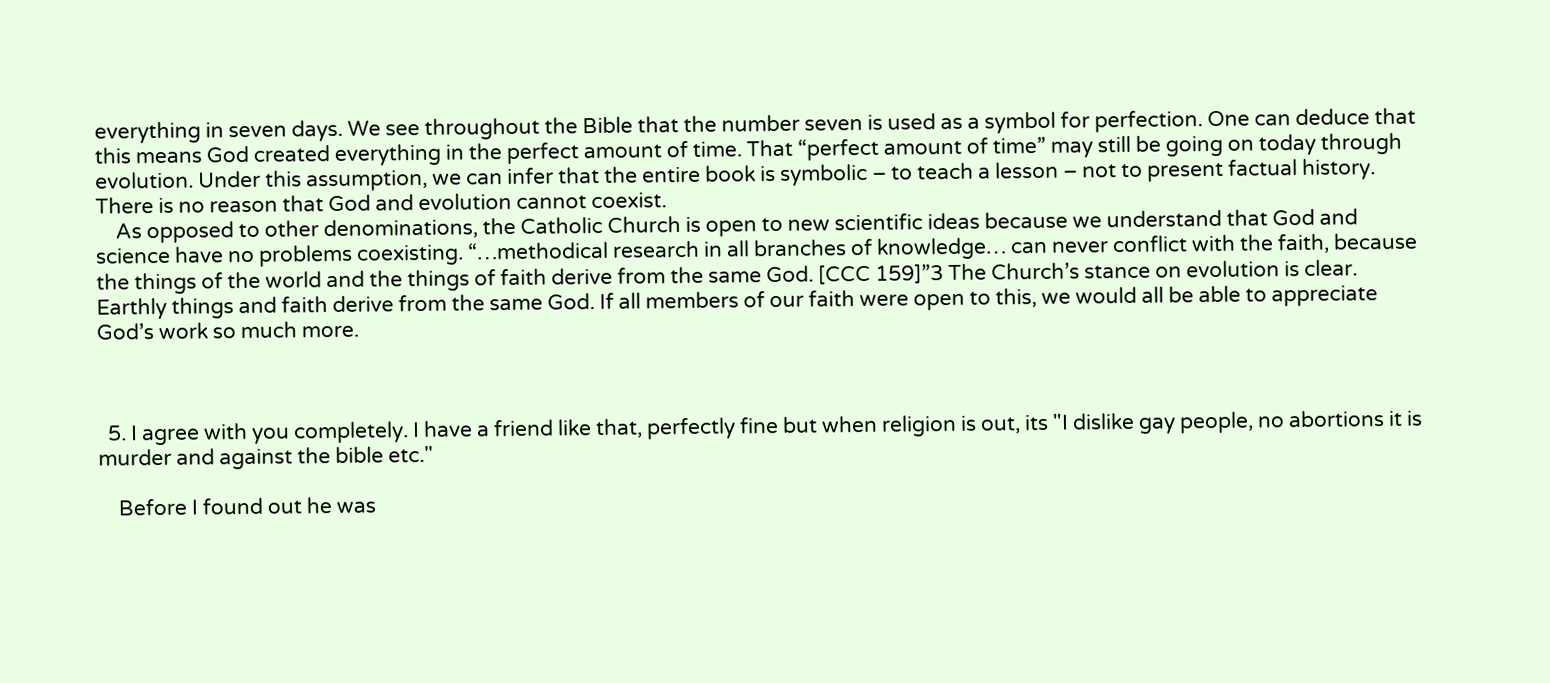everything in seven days. We see throughout the Bible that the number seven is used as a symbol for perfection. One can deduce that this means God created everything in the perfect amount of time. That “perfect amount of time” may still be going on today through evolution. Under this assumption, we can infer that the entire book is symbolic – to teach a lesson – not to present factual history. There is no reason that God and evolution cannot coexist.
    As opposed to other denominations, the Catholic Church is open to new scientific ideas because we understand that God and science have no problems coexisting. “…methodical research in all branches of knowledge… can never conflict with the faith, because the things of the world and the things of faith derive from the same God. [CCC 159]”3 The Church’s stance on evolution is clear. Earthly things and faith derive from the same God. If all members of our faith were open to this, we would all be able to appreciate God’s work so much more.



  5. I agree with you completely. I have a friend like that, perfectly fine but when religion is out, its "I dislike gay people, no abortions it is murder and against the bible etc."

    Before I found out he was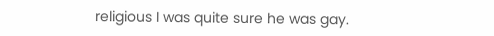religious I was quite sure he was gay.